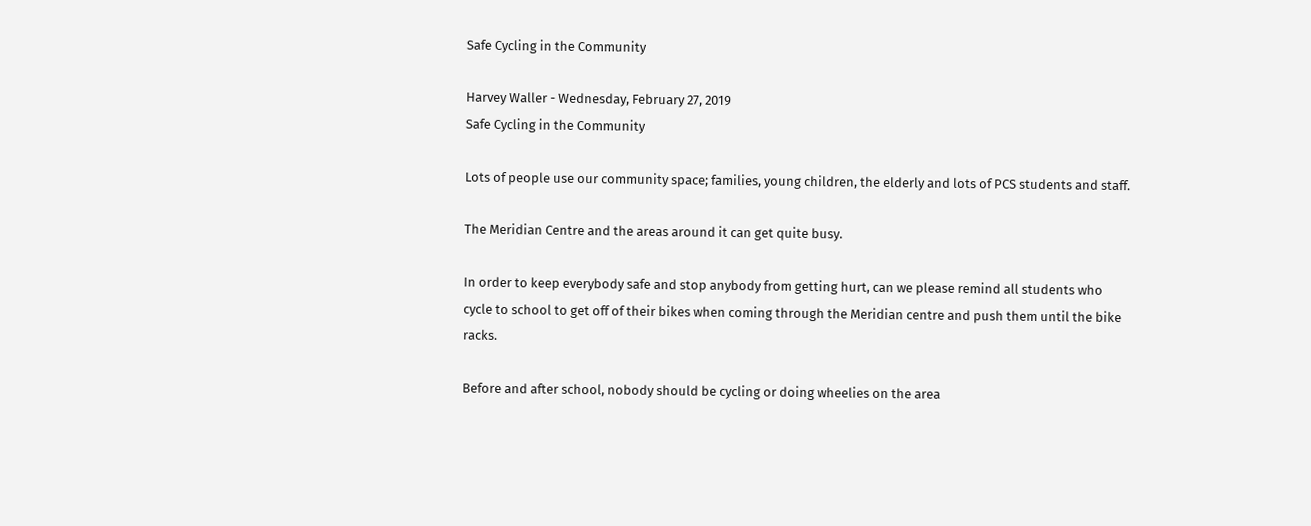Safe Cycling in the Community

Harvey Waller - Wednesday, February 27, 2019
Safe Cycling in the Community

Lots of people use our community space; families, young children, the elderly and lots of PCS students and staff.

The Meridian Centre and the areas around it can get quite busy.

In order to keep everybody safe and stop anybody from getting hurt, can we please remind all students who cycle to school to get off of their bikes when coming through the Meridian centre and push them until the bike racks.

Before and after school, nobody should be cycling or doing wheelies on the area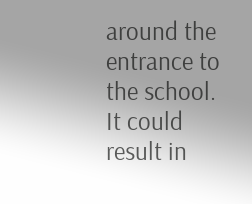around the entrance to the school. It could result in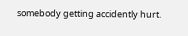somebody getting accidently hurt.